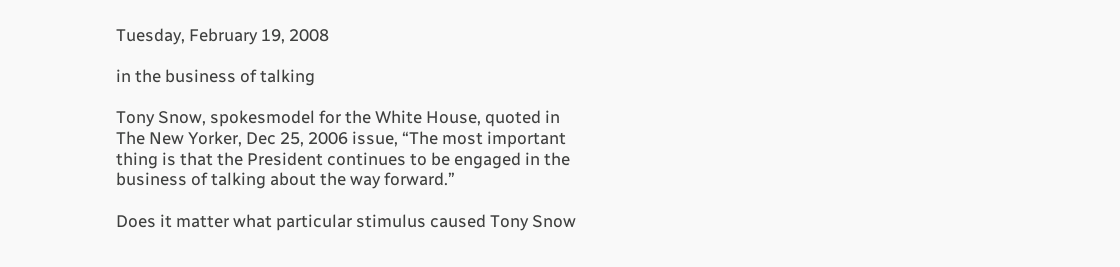Tuesday, February 19, 2008

in the business of talking

Tony Snow, spokesmodel for the White House, quoted in The New Yorker, Dec 25, 2006 issue, “The most important thing is that the President continues to be engaged in the business of talking about the way forward.”

Does it matter what particular stimulus caused Tony Snow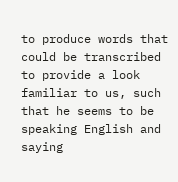to produce words that could be transcribed to provide a look familiar to us, such that he seems to be speaking English and saying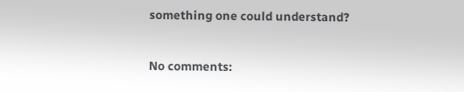something one could understand?

No comments: